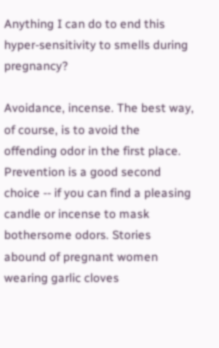Anything I can do to end this hyper-sensitivity to smells during pregnancy?

Avoidance, incense. The best way, of course, is to avoid the offending odor in the first place. Prevention is a good second choice -- if you can find a pleasing candle or incense to mask bothersome odors. Stories abound of pregnant women wearing garlic cloves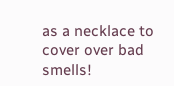as a necklace to cover over bad smells!